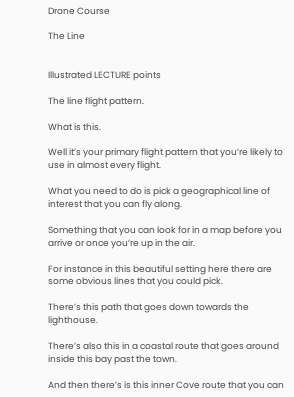Drone Course

The Line


Illustrated LECTURE points

The line flight pattern.

What is this.

Well it’s your primary flight pattern that you’re likely to use in almost every flight.

What you need to do is pick a geographical line of interest that you can fly along.

Something that you can look for in a map before you arrive or once you’re up in the air.

For instance in this beautiful setting here there are some obvious lines that you could pick.

There’s this path that goes down towards the lighthouse.

There’s also this in a coastal route that goes around inside this bay past the town.

And then there’s is this inner Cove route that you can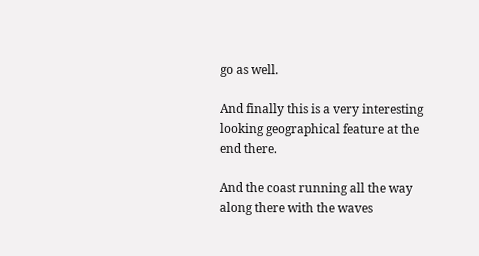go as well.

And finally this is a very interesting looking geographical feature at the end there.

And the coast running all the way along there with the waves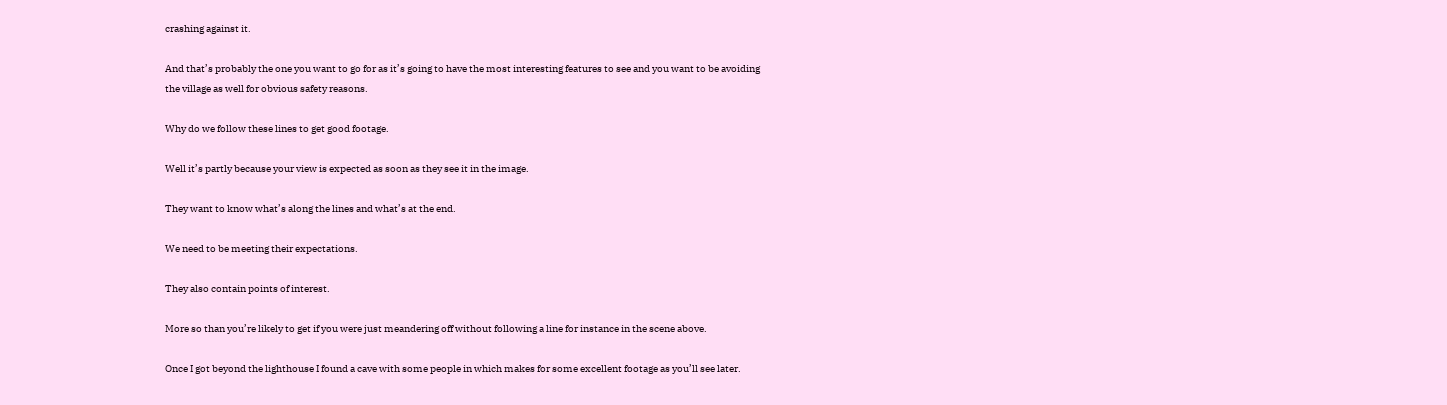crashing against it.

And that’s probably the one you want to go for as it’s going to have the most interesting features to see and you want to be avoiding the village as well for obvious safety reasons.

Why do we follow these lines to get good footage.

Well it’s partly because your view is expected as soon as they see it in the image.

They want to know what’s along the lines and what’s at the end.

We need to be meeting their expectations.

They also contain points of interest.

More so than you’re likely to get if you were just meandering off without following a line for instance in the scene above.

Once I got beyond the lighthouse I found a cave with some people in which makes for some excellent footage as you’ll see later.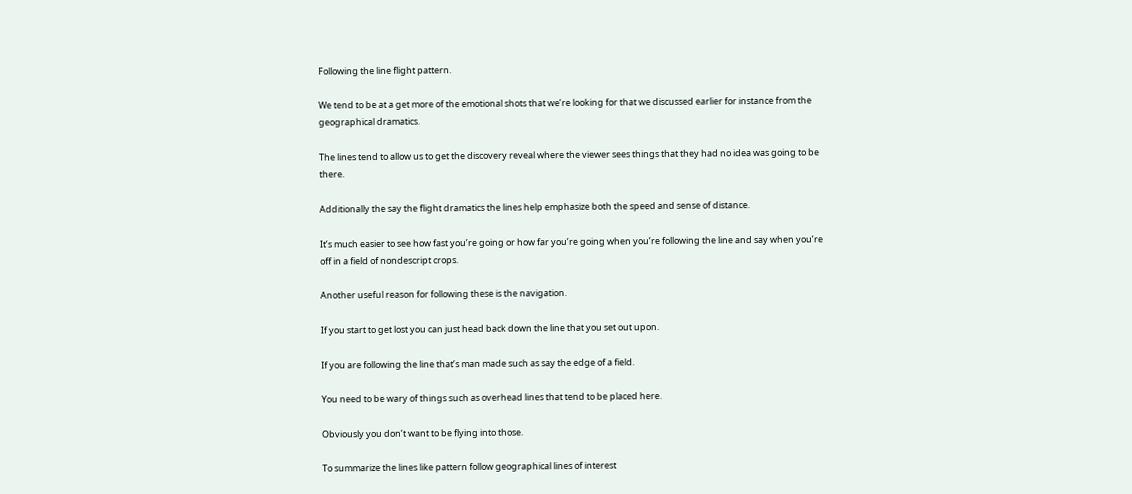Following the line flight pattern.

We tend to be at a get more of the emotional shots that we’re looking for that we discussed earlier for instance from the geographical dramatics.

The lines tend to allow us to get the discovery reveal where the viewer sees things that they had no idea was going to be there.

Additionally the say the flight dramatics the lines help emphasize both the speed and sense of distance.

It’s much easier to see how fast you’re going or how far you’re going when you’re following the line and say when you’re off in a field of nondescript crops.

Another useful reason for following these is the navigation.

If you start to get lost you can just head back down the line that you set out upon.

If you are following the line that’s man made such as say the edge of a field.

You need to be wary of things such as overhead lines that tend to be placed here.

Obviously you don’t want to be flying into those.

To summarize the lines like pattern follow geographical lines of interest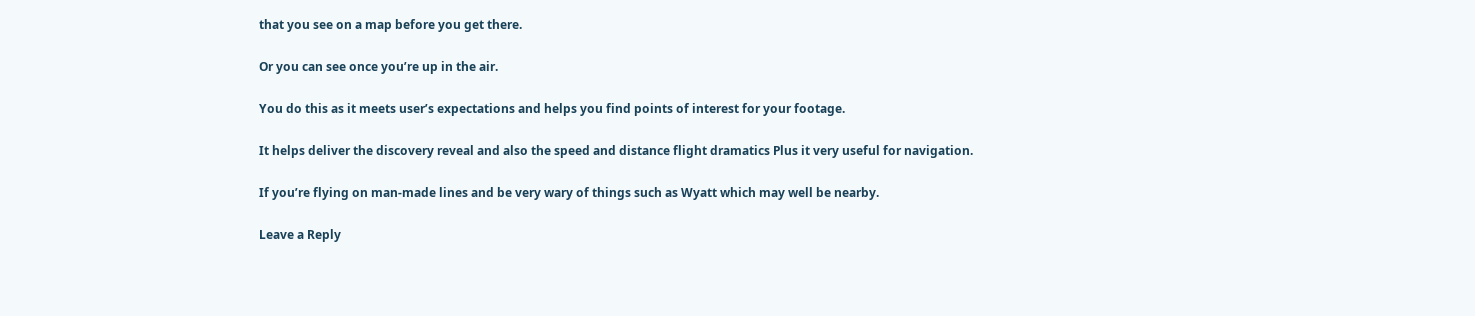that you see on a map before you get there.

Or you can see once you’re up in the air.

You do this as it meets user’s expectations and helps you find points of interest for your footage.

It helps deliver the discovery reveal and also the speed and distance flight dramatics Plus it very useful for navigation.

If you’re flying on man-made lines and be very wary of things such as Wyatt which may well be nearby.

Leave a Reply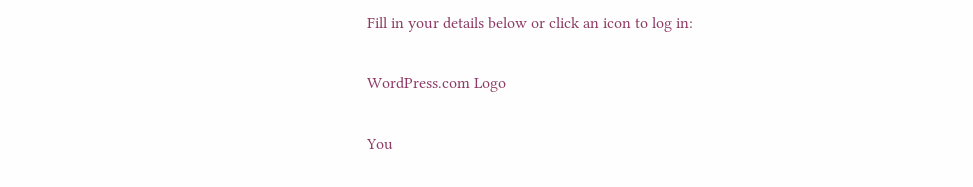Fill in your details below or click an icon to log in:

WordPress.com Logo

You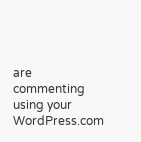are commenting using your WordPress.com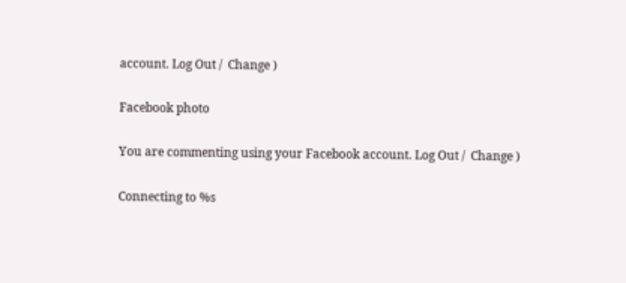account. Log Out /  Change )

Facebook photo

You are commenting using your Facebook account. Log Out /  Change )

Connecting to %s